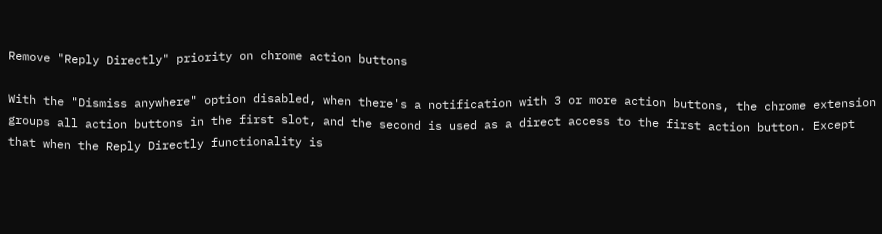Remove "Reply Directly" priority on chrome action buttons

With the "Dismiss anywhere" option disabled, when there's a notification with 3 or more action buttons, the chrome extension groups all action buttons in the first slot, and the second is used as a direct access to the first action button. Except that when the Reply Directly functionality is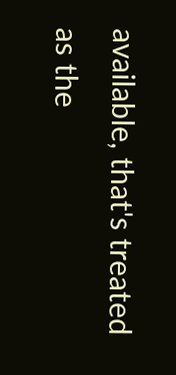available, that's treated as the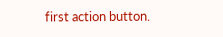first action button.